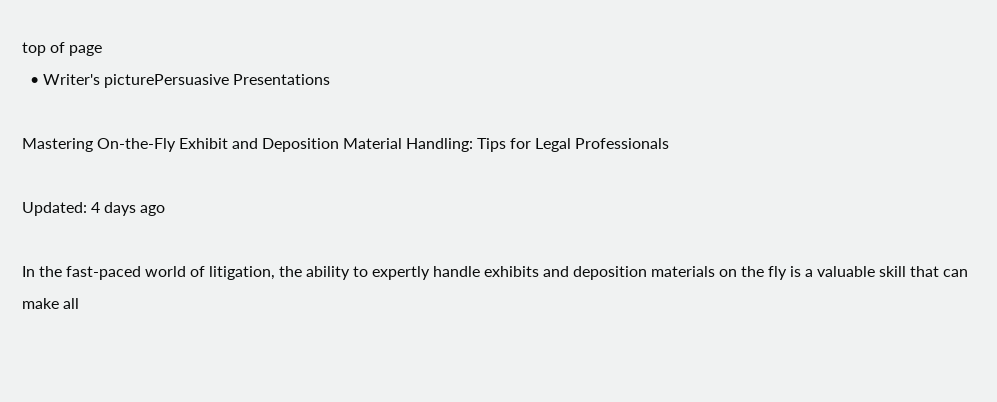top of page
  • Writer's picturePersuasive Presentations

Mastering On-the-Fly Exhibit and Deposition Material Handling: Tips for Legal Professionals

Updated: 4 days ago

In the fast-paced world of litigation, the ability to expertly handle exhibits and deposition materials on the fly is a valuable skill that can make all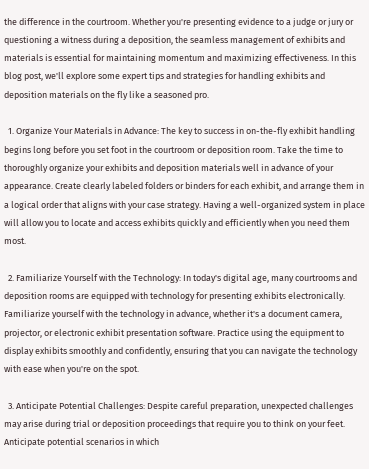the difference in the courtroom. Whether you're presenting evidence to a judge or jury or questioning a witness during a deposition, the seamless management of exhibits and materials is essential for maintaining momentum and maximizing effectiveness. In this blog post, we'll explore some expert tips and strategies for handling exhibits and deposition materials on the fly like a seasoned pro.

  1. Organize Your Materials in Advance: The key to success in on-the-fly exhibit handling begins long before you set foot in the courtroom or deposition room. Take the time to thoroughly organize your exhibits and deposition materials well in advance of your appearance. Create clearly labeled folders or binders for each exhibit, and arrange them in a logical order that aligns with your case strategy. Having a well-organized system in place will allow you to locate and access exhibits quickly and efficiently when you need them most.

  2. Familiarize Yourself with the Technology: In today's digital age, many courtrooms and deposition rooms are equipped with technology for presenting exhibits electronically. Familiarize yourself with the technology in advance, whether it's a document camera, projector, or electronic exhibit presentation software. Practice using the equipment to display exhibits smoothly and confidently, ensuring that you can navigate the technology with ease when you're on the spot.

  3. Anticipate Potential Challenges: Despite careful preparation, unexpected challenges may arise during trial or deposition proceedings that require you to think on your feet. Anticipate potential scenarios in which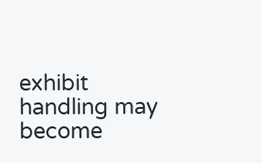exhibit handling may become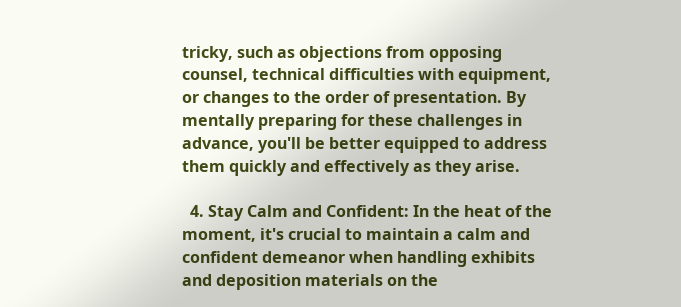tricky, such as objections from opposing counsel, technical difficulties with equipment, or changes to the order of presentation. By mentally preparing for these challenges in advance, you'll be better equipped to address them quickly and effectively as they arise.

  4. Stay Calm and Confident: In the heat of the moment, it's crucial to maintain a calm and confident demeanor when handling exhibits and deposition materials on the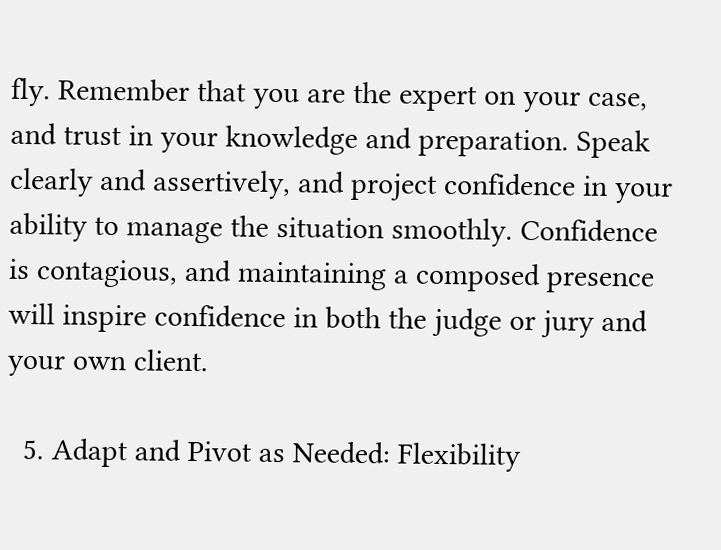fly. Remember that you are the expert on your case, and trust in your knowledge and preparation. Speak clearly and assertively, and project confidence in your ability to manage the situation smoothly. Confidence is contagious, and maintaining a composed presence will inspire confidence in both the judge or jury and your own client.

  5. Adapt and Pivot as Needed: Flexibility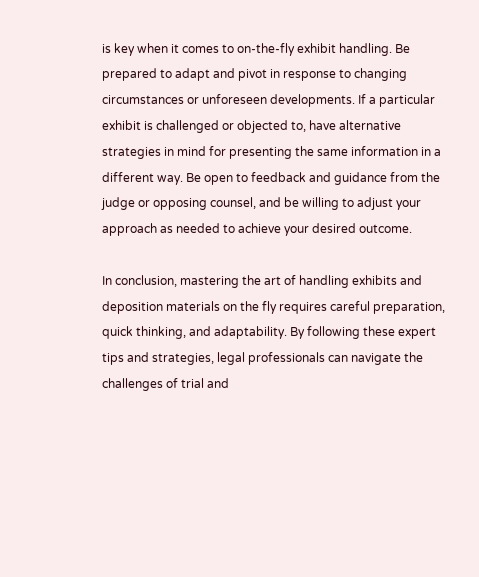is key when it comes to on-the-fly exhibit handling. Be prepared to adapt and pivot in response to changing circumstances or unforeseen developments. If a particular exhibit is challenged or objected to, have alternative strategies in mind for presenting the same information in a different way. Be open to feedback and guidance from the judge or opposing counsel, and be willing to adjust your approach as needed to achieve your desired outcome.

In conclusion, mastering the art of handling exhibits and deposition materials on the fly requires careful preparation, quick thinking, and adaptability. By following these expert tips and strategies, legal professionals can navigate the challenges of trial and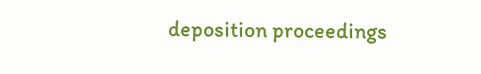deposition proceedings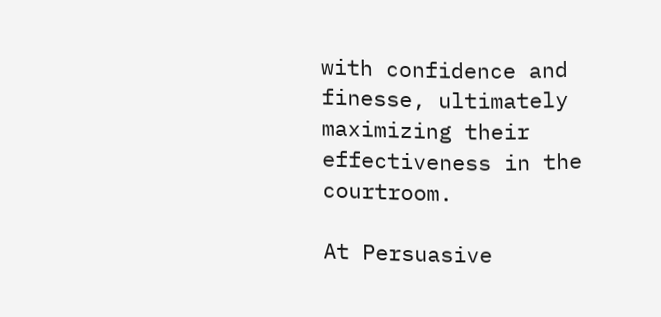with confidence and finesse, ultimately maximizing their effectiveness in the courtroom.

At Persuasive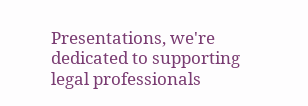Presentations, we're dedicated to supporting legal professionals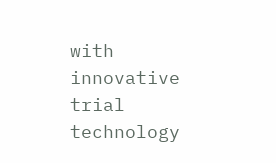with innovative trial technology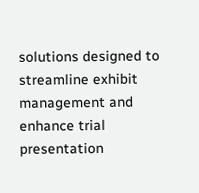solutions designed to streamline exhibit management and enhance trial presentation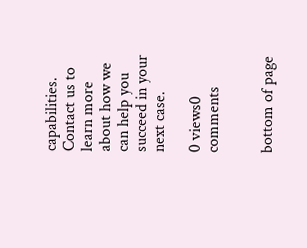capabilities. Contact us to learn more about how we can help you succeed in your next case.

0 views0 comments


bottom of page